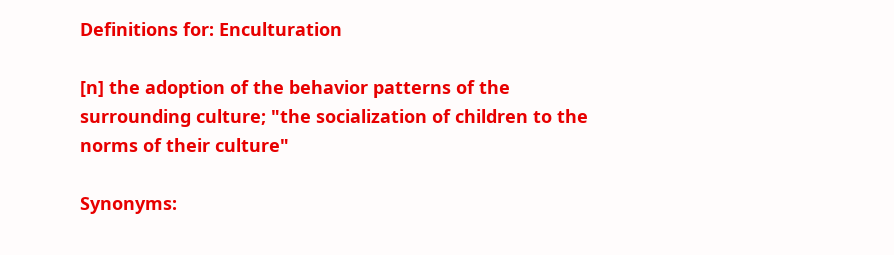Definitions for: Enculturation

[n] the adoption of the behavior patterns of the surrounding culture; "the socialization of children to the norms of their culture"

Synonyms: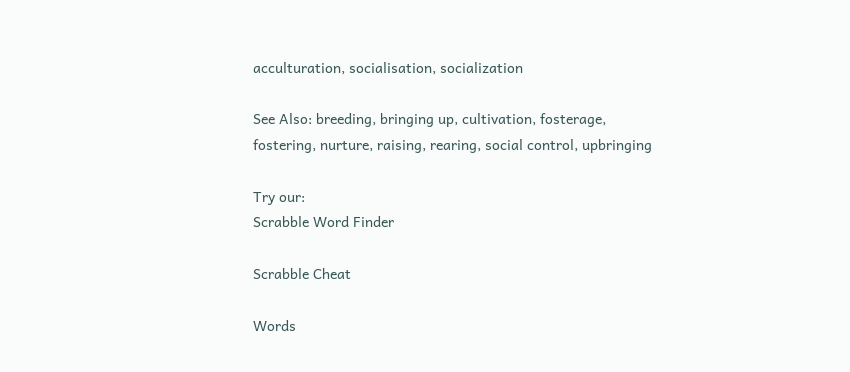acculturation, socialisation, socialization

See Also: breeding, bringing up, cultivation, fosterage, fostering, nurture, raising, rearing, social control, upbringing

Try our:
Scrabble Word Finder

Scrabble Cheat

Words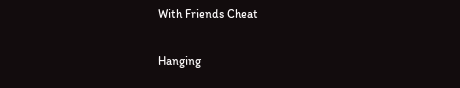With Friends Cheat

Hanging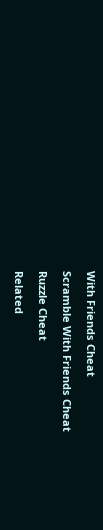With Friends Cheat

Scramble With Friends Cheat

Ruzzle Cheat

Related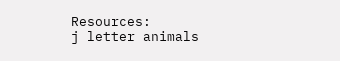Resources:
j letter animals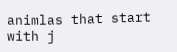animlas that start with j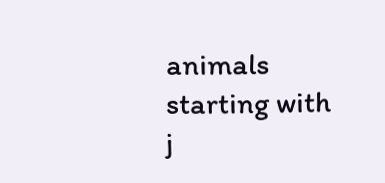animals starting with j